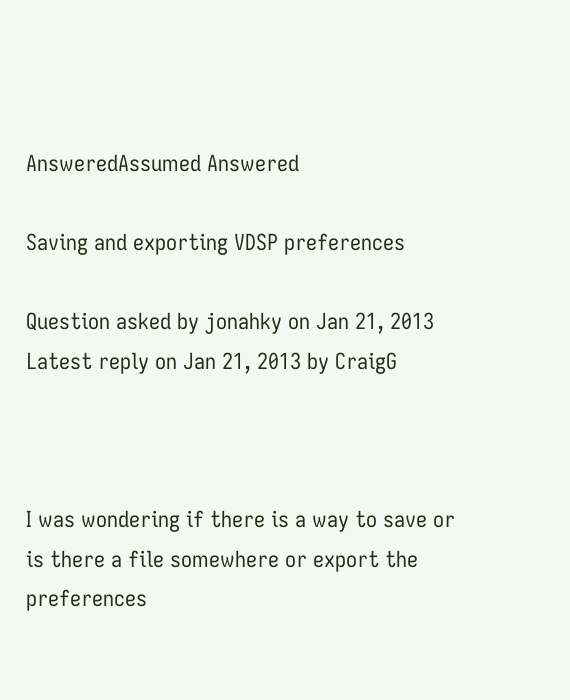AnsweredAssumed Answered

Saving and exporting VDSP preferences

Question asked by jonahky on Jan 21, 2013
Latest reply on Jan 21, 2013 by CraigG



I was wondering if there is a way to save or is there a file somewhere or export the preferences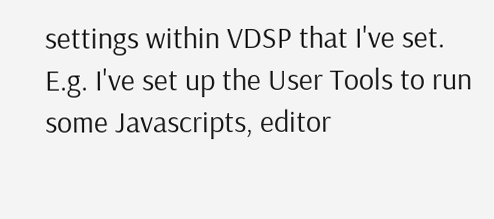settings within VDSP that I've set. E.g. I've set up the User Tools to run some Javascripts, editor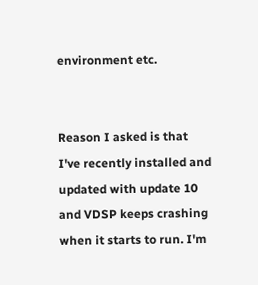environment etc.


Reason I asked is that I've recently installed and updated with update 10 and VDSP keeps crashing when it starts to run. I'm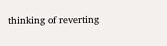thinking of reverting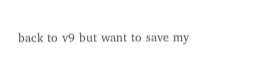back to v9 but want to save my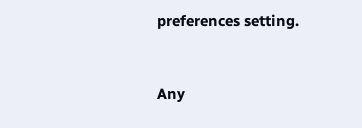preferences setting.


Any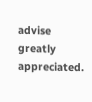advise greatly appreciated.